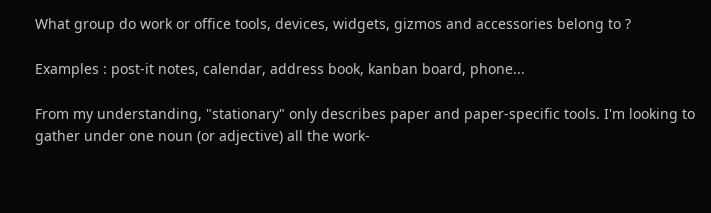What group do work or office tools, devices, widgets, gizmos and accessories belong to ?

Examples : post-it notes, calendar, address book, kanban board, phone...

From my understanding, "stationary" only describes paper and paper-specific tools. I'm looking to gather under one noun (or adjective) all the work-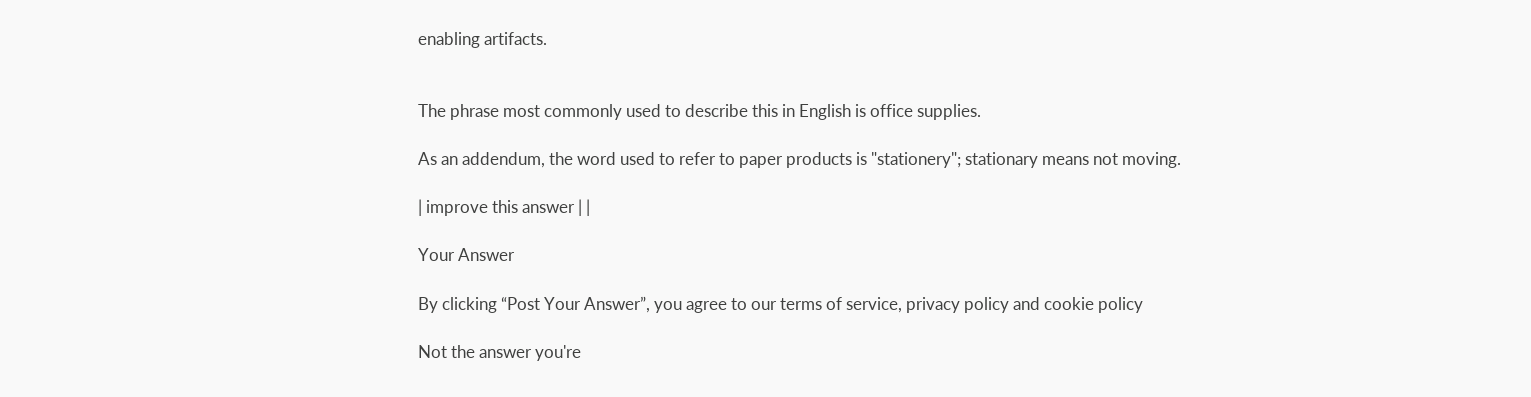enabling artifacts.


The phrase most commonly used to describe this in English is office supplies.

As an addendum, the word used to refer to paper products is "stationery"; stationary means not moving.

| improve this answer | |

Your Answer

By clicking “Post Your Answer”, you agree to our terms of service, privacy policy and cookie policy

Not the answer you're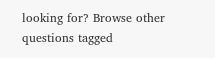looking for? Browse other questions tagged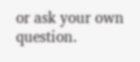or ask your own question.